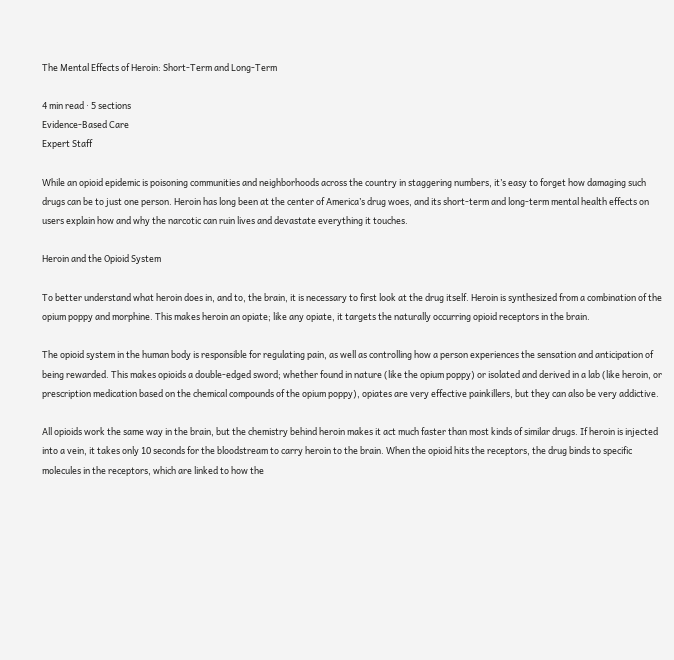The Mental Effects of Heroin: Short-Term and Long-Term

4 min read · 5 sections
Evidence-Based Care
Expert Staff

While an opioid epidemic is poisoning communities and neighborhoods across the country in staggering numbers, it’s easy to forget how damaging such drugs can be to just one person. Heroin has long been at the center of America’s drug woes, and its short-term and long-term mental health effects on users explain how and why the narcotic can ruin lives and devastate everything it touches.

Heroin and the Opioid System

To better understand what heroin does in, and to, the brain, it is necessary to first look at the drug itself. Heroin is synthesized from a combination of the opium poppy and morphine. This makes heroin an opiate; like any opiate, it targets the naturally occurring opioid receptors in the brain.

The opioid system in the human body is responsible for regulating pain, as well as controlling how a person experiences the sensation and anticipation of being rewarded. This makes opioids a double-edged sword; whether found in nature (like the opium poppy) or isolated and derived in a lab (like heroin, or prescription medication based on the chemical compounds of the opium poppy), opiates are very effective painkillers, but they can also be very addictive.

All opioids work the same way in the brain, but the chemistry behind heroin makes it act much faster than most kinds of similar drugs. If heroin is injected into a vein, it takes only 10 seconds for the bloodstream to carry heroin to the brain. When the opioid hits the receptors, the drug binds to specific molecules in the receptors, which are linked to how the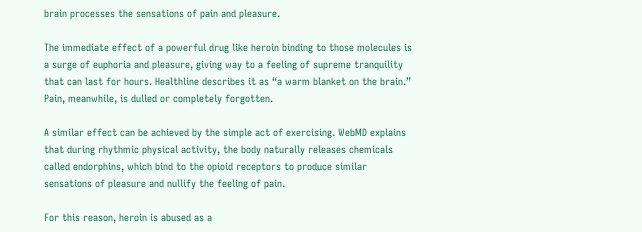brain processes the sensations of pain and pleasure.

The immediate effect of a powerful drug like heroin binding to those molecules is a surge of euphoria and pleasure, giving way to a feeling of supreme tranquility that can last for hours. Healthline describes it as “a warm blanket on the brain.” Pain, meanwhile, is dulled or completely forgotten.

A similar effect can be achieved by the simple act of exercising. WebMD explains that during rhythmic physical activity, the body naturally releases chemicals called endorphins, which bind to the opioid receptors to produce similar sensations of pleasure and nullify the feeling of pain.

For this reason, heroin is abused as a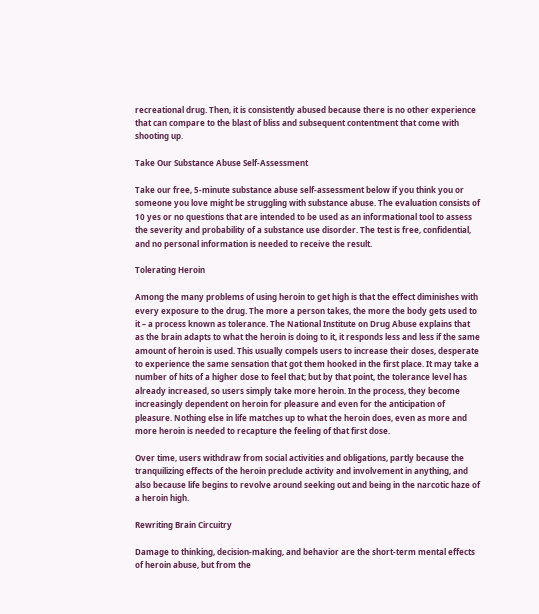recreational drug. Then, it is consistently abused because there is no other experience that can compare to the blast of bliss and subsequent contentment that come with shooting up.

Take Our Substance Abuse Self-Assessment

Take our free, 5-minute substance abuse self-assessment below if you think you or someone you love might be struggling with substance abuse. The evaluation consists of 10 yes or no questions that are intended to be used as an informational tool to assess the severity and probability of a substance use disorder. The test is free, confidential, and no personal information is needed to receive the result.

Tolerating Heroin

Among the many problems of using heroin to get high is that the effect diminishes with every exposure to the drug. The more a person takes, the more the body gets used to it – a process known as tolerance. The National Institute on Drug Abuse explains that as the brain adapts to what the heroin is doing to it, it responds less and less if the same amount of heroin is used. This usually compels users to increase their doses, desperate to experience the same sensation that got them hooked in the first place. It may take a number of hits of a higher dose to feel that; but by that point, the tolerance level has already increased, so users simply take more heroin. In the process, they become increasingly dependent on heroin for pleasure and even for the anticipation of pleasure. Nothing else in life matches up to what the heroin does, even as more and more heroin is needed to recapture the feeling of that first dose.

Over time, users withdraw from social activities and obligations, partly because the tranquilizing effects of the heroin preclude activity and involvement in anything, and also because life begins to revolve around seeking out and being in the narcotic haze of a heroin high.

Rewriting Brain Circuitry

Damage to thinking, decision-making, and behavior are the short-term mental effects of heroin abuse, but from the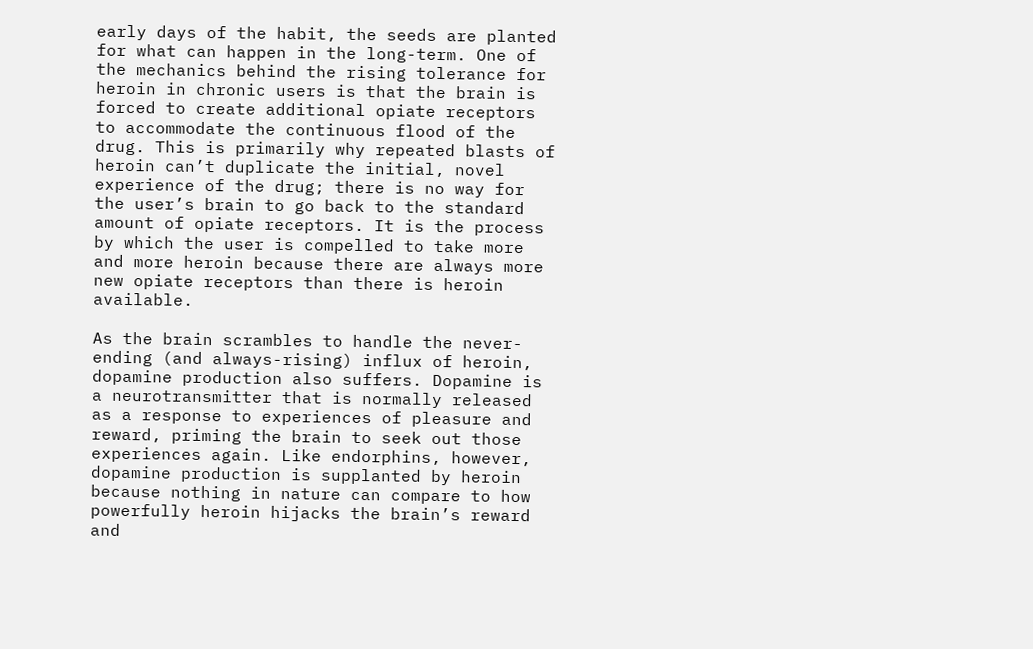early days of the habit, the seeds are planted for what can happen in the long-term. One of the mechanics behind the rising tolerance for heroin in chronic users is that the brain is forced to create additional opiate receptors to accommodate the continuous flood of the drug. This is primarily why repeated blasts of heroin can’t duplicate the initial, novel experience of the drug; there is no way for the user’s brain to go back to the standard amount of opiate receptors. It is the process by which the user is compelled to take more and more heroin because there are always more new opiate receptors than there is heroin available.

As the brain scrambles to handle the never-ending (and always-rising) influx of heroin, dopamine production also suffers. Dopamine is a neurotransmitter that is normally released as a response to experiences of pleasure and reward, priming the brain to seek out those experiences again. Like endorphins, however, dopamine production is supplanted by heroin because nothing in nature can compare to how powerfully heroin hijacks the brain’s reward and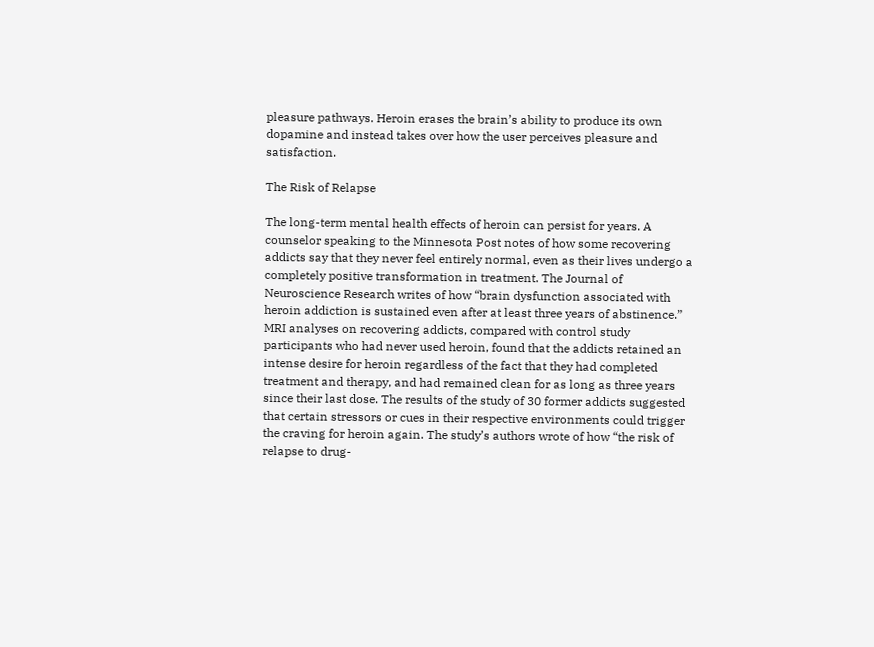pleasure pathways. Heroin erases the brain’s ability to produce its own dopamine and instead takes over how the user perceives pleasure and satisfaction.

The Risk of Relapse

The long-term mental health effects of heroin can persist for years. A counselor speaking to the Minnesota Post notes of how some recovering addicts say that they never feel entirely normal, even as their lives undergo a completely positive transformation in treatment. The Journal of Neuroscience Research writes of how “brain dysfunction associated with heroin addiction is sustained even after at least three years of abstinence.” MRI analyses on recovering addicts, compared with control study participants who had never used heroin, found that the addicts retained an intense desire for heroin regardless of the fact that they had completed treatment and therapy, and had remained clean for as long as three years since their last dose. The results of the study of 30 former addicts suggested that certain stressors or cues in their respective environments could trigger the craving for heroin again. The study’s authors wrote of how “the risk of relapse to drug-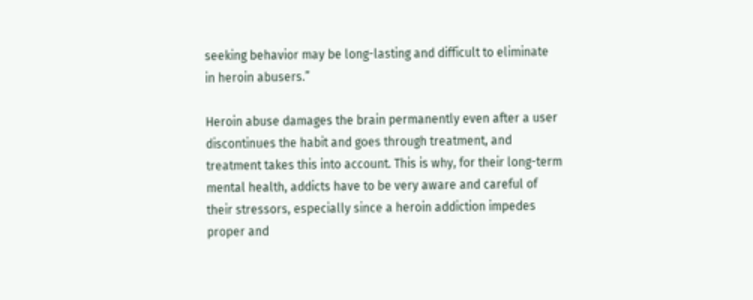seeking behavior may be long-lasting and difficult to eliminate in heroin abusers.”

Heroin abuse damages the brain permanently even after a user discontinues the habit and goes through treatment, and treatment takes this into account. This is why, for their long-term mental health, addicts have to be very aware and careful of their stressors, especially since a heroin addiction impedes proper and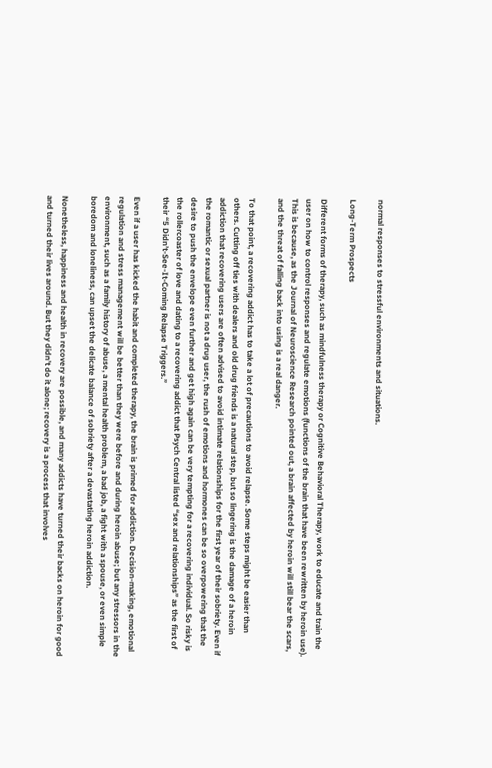normal responses to stressful environments and situations.

Long-Term Prospects

Different forms of therapy, such as mindfulness therapy or Cognitive Behavioral Therapy, work to educate and train the user on how to control responses and regulate emotions (functions of the brain that have been rewritten by heroin use). This is because, as the Journal of Neuroscience Research pointed out, a brain affected by heroin will still bear the scars, and the threat of falling back into using is a real danger.

To that point, a recovering addict has to take a lot of precautions to avoid relapse. Some steps might be easier than others. Cutting off ties with dealers and old drug friends is a natural step, but so lingering is the damage of a heroin addiction that recovering users are often advised to avoid intimate relationships for the first year of their sobriety. Even if the romantic or sexual partner is not a drug user, the rush of emotions and hormones can be so overpowering that the desire to push the envelope even further and get high again can be very tempting for a recovering individual. So risky is the rollercoaster of love and dating to a recovering addict that Psych Central listed “sex and relationships” as the first of their “5 Didn’t-See-It-Coming Relapse Triggers.”

Even if a user has kicked the habit and completed therapy, the brain is primed for addiction. Decision-making, emotional regulation and stress management will be better than they were before and during heroin abuse; but any stressors in the environment, such as a family history of abuse, a mental health problem, a bad job, a fight with a spouse, or even simple boredom and loneliness, can upset the delicate balance of sobriety after a devastating heroin addiction.

Nonetheless, happiness and health in recovery are possible, and many addicts have turned their backs on heroin for good and turned their lives around. But they didn’t do it alone; recovery is a process that involves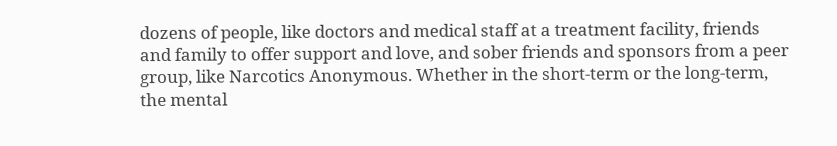dozens of people, like doctors and medical staff at a treatment facility, friends and family to offer support and love, and sober friends and sponsors from a peer group, like Narcotics Anonymous. Whether in the short-term or the long-term, the mental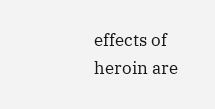effects of heroin are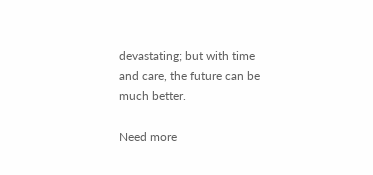devastating; but with time and care, the future can be much better.

Need more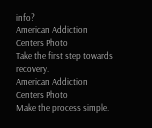info?
American Addiction Centers Photo
Take the first step towards recovery.
American Addiction Centers Photo
Make the process simple.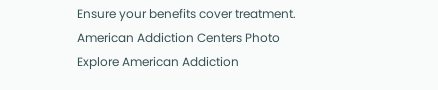Ensure your benefits cover treatment.
American Addiction Centers Photo
Explore American Addiction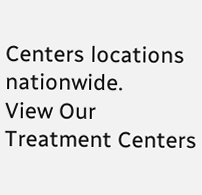Centers locations nationwide.
View Our Treatment Centers